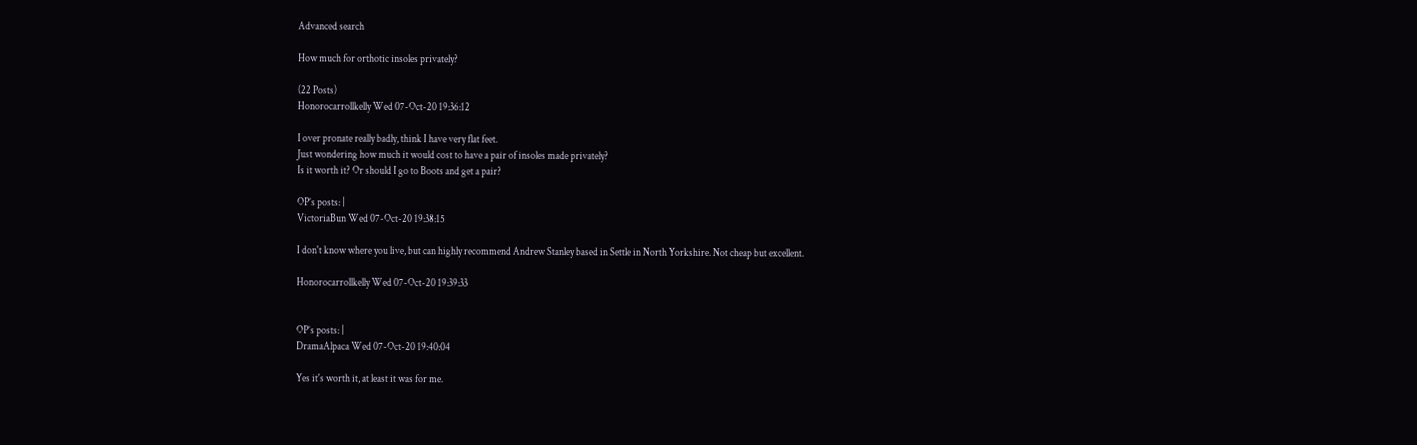Advanced search

How much for orthotic insoles privately?

(22 Posts)
Honorocarrollkelly Wed 07-Oct-20 19:36:12

I over pronate really badly, think I have very flat feet.
Just wondering how much it would cost to have a pair of insoles made privately?
Is it worth it? Or should I go to Boots and get a pair?

OP’s posts: |
VictoriaBun Wed 07-Oct-20 19:38:15

I don't know where you live, but can highly recommend Andrew Stanley based in Settle in North Yorkshire. Not cheap but excellent.

Honorocarrollkelly Wed 07-Oct-20 19:39:33


OP’s posts: |
DramaAlpaca Wed 07-Oct-20 19:40:04

Yes it's worth it, at least it was for me.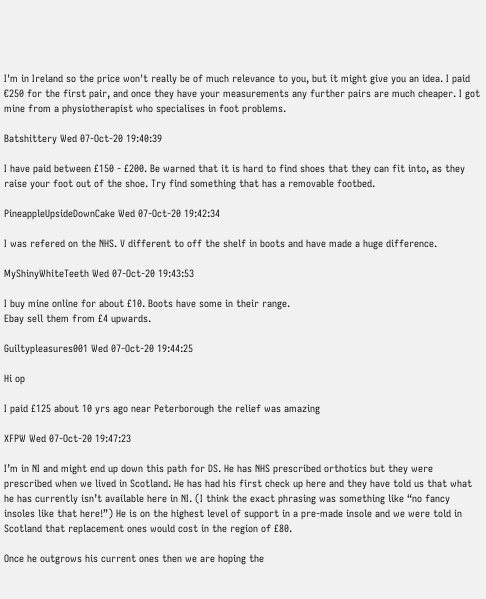I'm in Ireland so the price won't really be of much relevance to you, but it might give you an idea. I paid €250 for the first pair, and once they have your measurements any further pairs are much cheaper. I got mine from a physiotherapist who specialises in foot problems.

Batshittery Wed 07-Oct-20 19:40:39

I have paid between £150 - £200. Be warned that it is hard to find shoes that they can fit into, as they raise your foot out of the shoe. Try find something that has a removable footbed.

PineappleUpsideDownCake Wed 07-Oct-20 19:42:34

I was refered on the NHS. V different to off the shelf in boots and have made a huge difference.

MyShinyWhiteTeeth Wed 07-Oct-20 19:43:53

I buy mine online for about £10. Boots have some in their range.
Ebay sell them from £4 upwards.

Guiltypleasures001 Wed 07-Oct-20 19:44:25

Hi op

I paid £125 about 10 yrs ago near Peterborough the relief was amazing

XFPW Wed 07-Oct-20 19:47:23

I’m in NI and might end up down this path for DS. He has NHS prescribed orthotics but they were prescribed when we lived in Scotland. He has had his first check up here and they have told us that what he has currently isn’t available here in NI. (I think the exact phrasing was something like “no fancy insoles like that here!”) He is on the highest level of support in a pre-made insole and we were told in Scotland that replacement ones would cost in the region of £80.

Once he outgrows his current ones then we are hoping the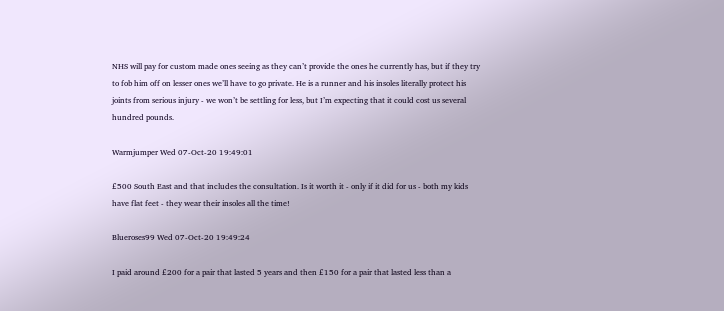NHS will pay for custom made ones seeing as they can’t provide the ones he currently has, but if they try to fob him off on lesser ones we’ll have to go private. He is a runner and his insoles literally protect his joints from serious injury - we won’t be settling for less, but I’m expecting that it could cost us several hundred pounds.

Warmjumper Wed 07-Oct-20 19:49:01

£500 South East and that includes the consultation. Is it worth it - only if it did for us - both my kids have flat feet - they wear their insoles all the time!

Blueroses99 Wed 07-Oct-20 19:49:24

I paid around £200 for a pair that lasted 5 years and then £150 for a pair that lasted less than a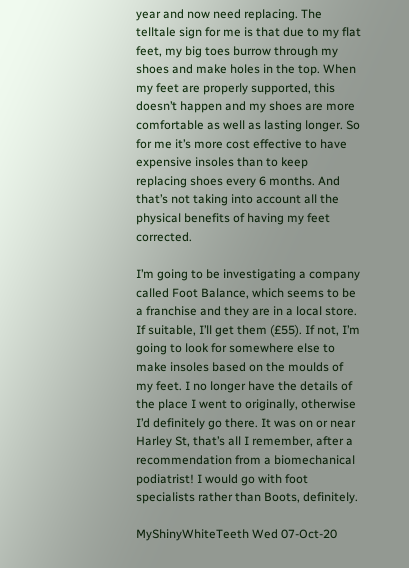year and now need replacing. The telltale sign for me is that due to my flat feet, my big toes burrow through my shoes and make holes in the top. When my feet are properly supported, this doesn’t happen and my shoes are more comfortable as well as lasting longer. So for me it’s more cost effective to have expensive insoles than to keep replacing shoes every 6 months. And that’s not taking into account all the physical benefits of having my feet corrected.

I’m going to be investigating a company called Foot Balance, which seems to be a franchise and they are in a local store. If suitable, I’ll get them (£55). If not, I’m going to look for somewhere else to make insoles based on the moulds of my feet. I no longer have the details of the place I went to originally, otherwise I’d definitely go there. It was on or near Harley St, that’s all I remember, after a recommendation from a biomechanical podiatrist! I would go with foot specialists rather than Boots, definitely.

MyShinyWhiteTeeth Wed 07-Oct-20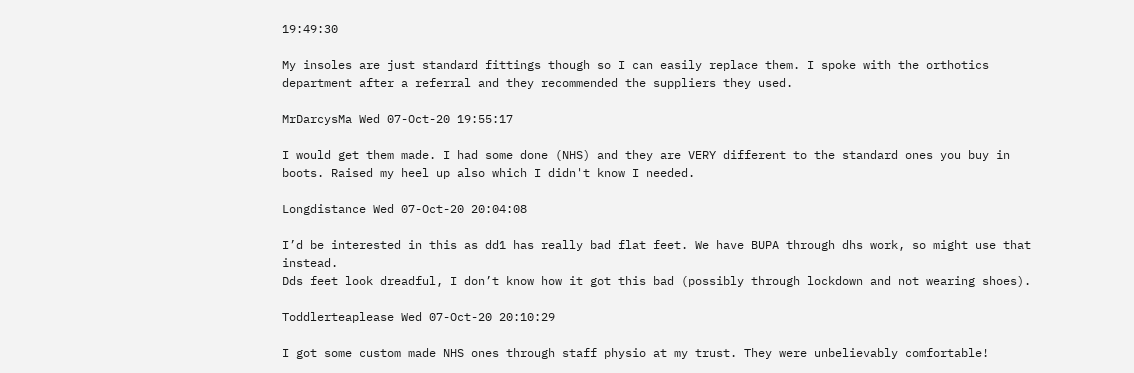19:49:30

My insoles are just standard fittings though so I can easily replace them. I spoke with the orthotics department after a referral and they recommended the suppliers they used.

MrDarcysMa Wed 07-Oct-20 19:55:17

I would get them made. I had some done (NHS) and they are VERY different to the standard ones you buy in boots. Raised my heel up also which I didn't know I needed.

Longdistance Wed 07-Oct-20 20:04:08

I’d be interested in this as dd1 has really bad flat feet. We have BUPA through dhs work, so might use that instead.
Dds feet look dreadful, I don’t know how it got this bad (possibly through lockdown and not wearing shoes).

Toddlerteaplease Wed 07-Oct-20 20:10:29

I got some custom made NHS ones through staff physio at my trust. They were unbelievably comfortable!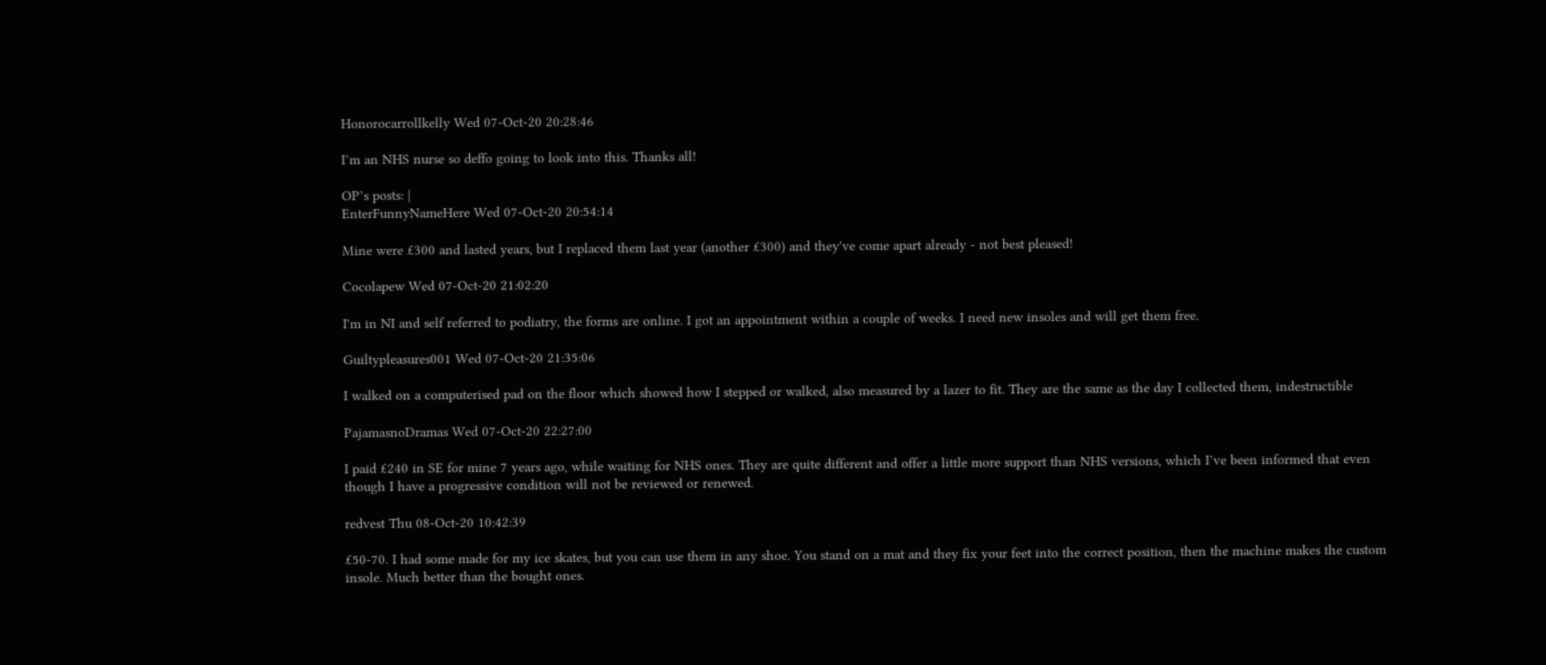Honorocarrollkelly Wed 07-Oct-20 20:28:46

I’m an NHS nurse so deffo going to look into this. Thanks all!

OP’s posts: |
EnterFunnyNameHere Wed 07-Oct-20 20:54:14

Mine were £300 and lasted years, but I replaced them last year (another £300) and they've come apart already - not best pleased!

Cocolapew Wed 07-Oct-20 21:02:20

I'm in NI and self referred to podiatry, the forms are online. I got an appointment within a couple of weeks. I need new insoles and will get them free.

Guiltypleasures001 Wed 07-Oct-20 21:35:06

I walked on a computerised pad on the floor which showed how I stepped or walked, also measured by a lazer to fit. They are the same as the day I collected them, indestructible

PajamasnoDramas Wed 07-Oct-20 22:27:00

I paid £240 in SE for mine 7 years ago, while waiting for NHS ones. They are quite different and offer a little more support than NHS versions, which I’ve been informed that even though I have a progressive condition will not be reviewed or renewed.

redvest Thu 08-Oct-20 10:42:39

£50-70. I had some made for my ice skates, but you can use them in any shoe. You stand on a mat and they fix your feet into the correct position, then the machine makes the custom insole. Much better than the bought ones.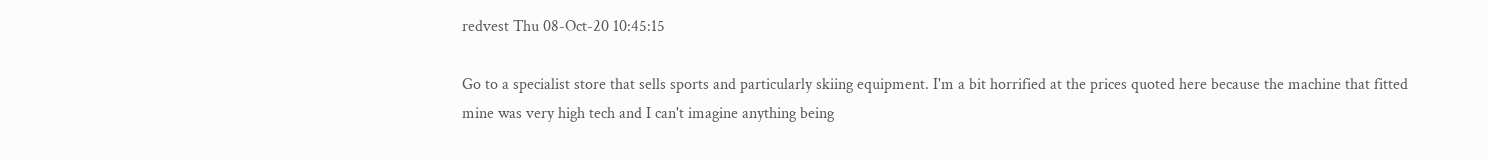redvest Thu 08-Oct-20 10:45:15

Go to a specialist store that sells sports and particularly skiing equipment. I'm a bit horrified at the prices quoted here because the machine that fitted mine was very high tech and I can't imagine anything being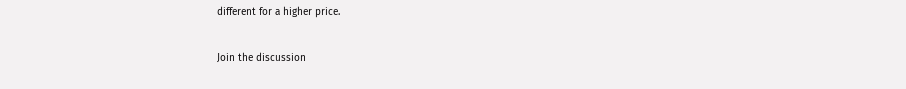different for a higher price.

Join the discussion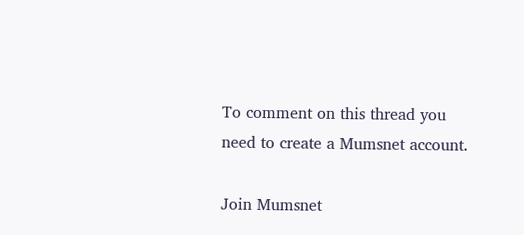To comment on this thread you need to create a Mumsnet account.

Join Mumsnet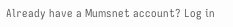Already have a Mumsnet account? Log in